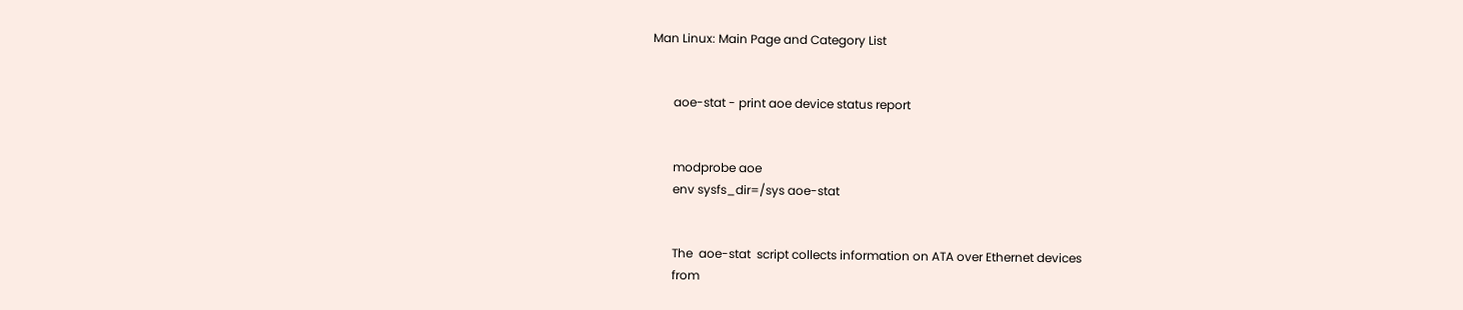Man Linux: Main Page and Category List


       aoe-stat - print aoe device status report


       modprobe aoe
       env sysfs_dir=/sys aoe-stat


       The  aoe-stat  script collects information on ATA over Ethernet devices
       from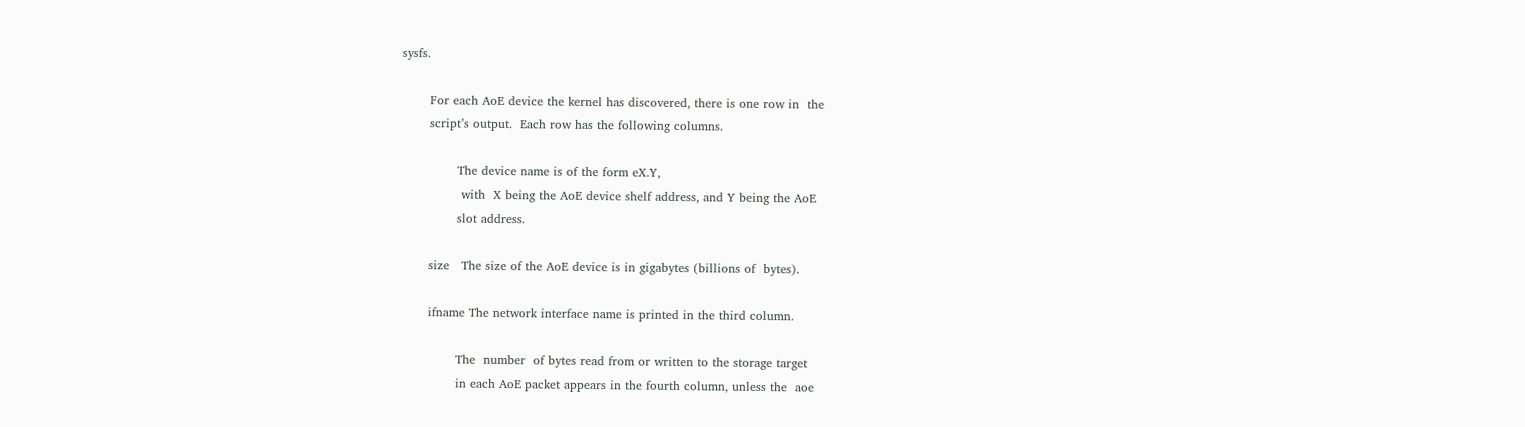sysfs.

       For each AoE device the kernel has discovered, there is one row in  the
       script’s output.  Each row has the following columns.

              The device name is of the form eX.Y,
               with  X being the AoE device shelf address, and Y being the AoE
              slot address.

       size   The size of the AoE device is in gigabytes (billions of  bytes).

       ifname The network interface name is printed in the third column.

              The  number  of bytes read from or written to the storage target
              in each AoE packet appears in the fourth column, unless the  aoe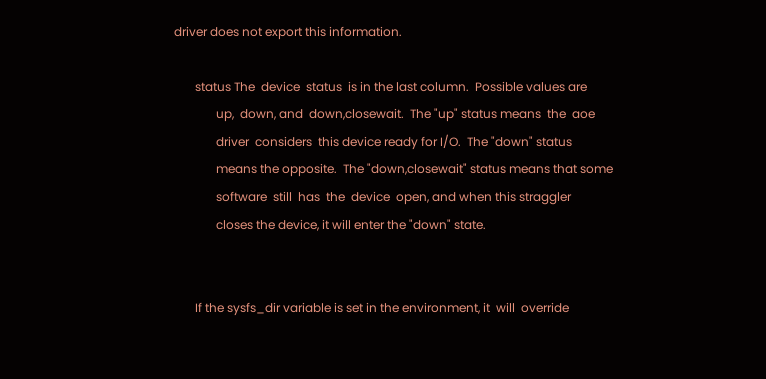driver does not export this information.

       status The  device  status  is in the last column.  Possible values are
              up,  down, and  down,closewait.  The "up" status means  the  aoe
              driver  considers  this device ready for I/O.  The "down" status
              means the opposite.  The "down,closewait" status means that some
              software  still  has  the  device  open, and when this straggler
              closes the device, it will enter the "down" state.


       If the sysfs_dir variable is set in the environment, it  will  override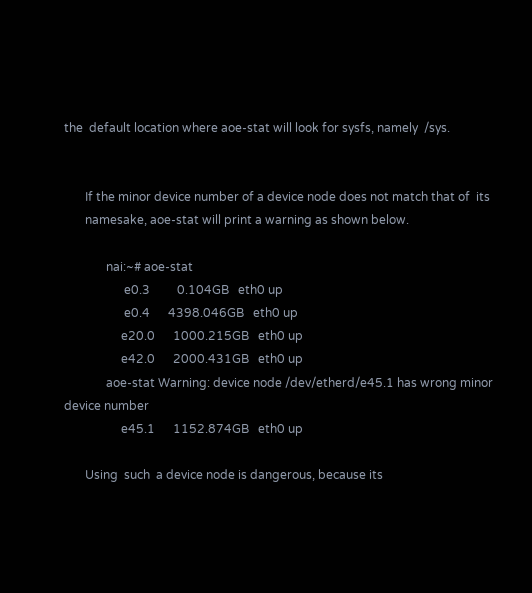the  default location where aoe-stat will look for sysfs, namely  /sys.


       If the minor device number of a device node does not match that of  its
       namesake, aoe-stat will print a warning as shown below.

              nai:~# aoe-stat
                    e0.3         0.104GB   eth0 up
                    e0.4      4398.046GB   eth0 up
                   e20.0      1000.215GB   eth0 up
                   e42.0      2000.431GB   eth0 up
              aoe-stat Warning: device node /dev/etherd/e45.1 has wrong minor device number
                   e45.1      1152.874GB   eth0 up

       Using  such  a device node is dangerous, because its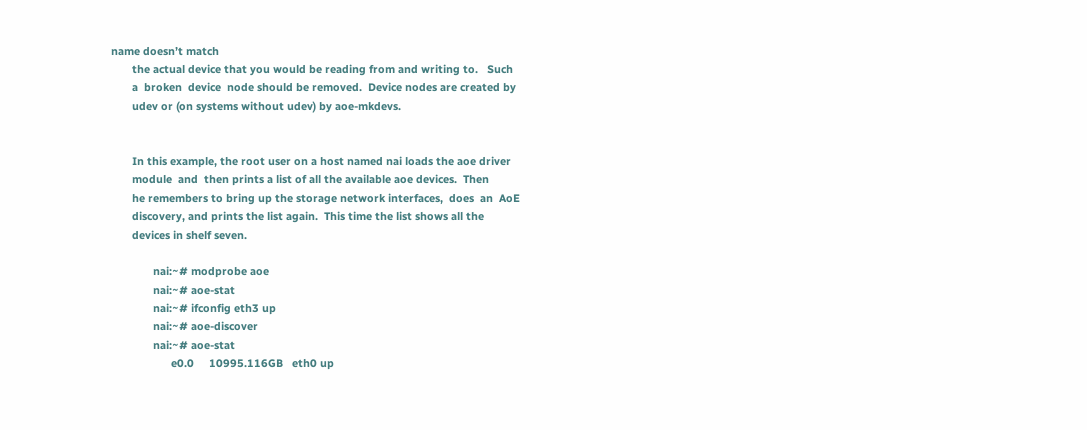name doesn’t match
       the actual device that you would be reading from and writing to.   Such
       a  broken  device  node should be removed.  Device nodes are created by
       udev or (on systems without udev) by aoe-mkdevs.


       In this example, the root user on a host named nai loads the aoe driver
       module  and  then prints a list of all the available aoe devices.  Then
       he remembers to bring up the storage network interfaces,  does  an  AoE
       discovery, and prints the list again.  This time the list shows all the
       devices in shelf seven.

              nai:~# modprobe aoe
              nai:~# aoe-stat
              nai:~# ifconfig eth3 up
              nai:~# aoe-discover
              nai:~# aoe-stat
                    e0.0     10995.116GB   eth0 up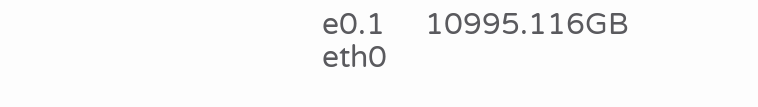e0.1     10995.116GB   eth0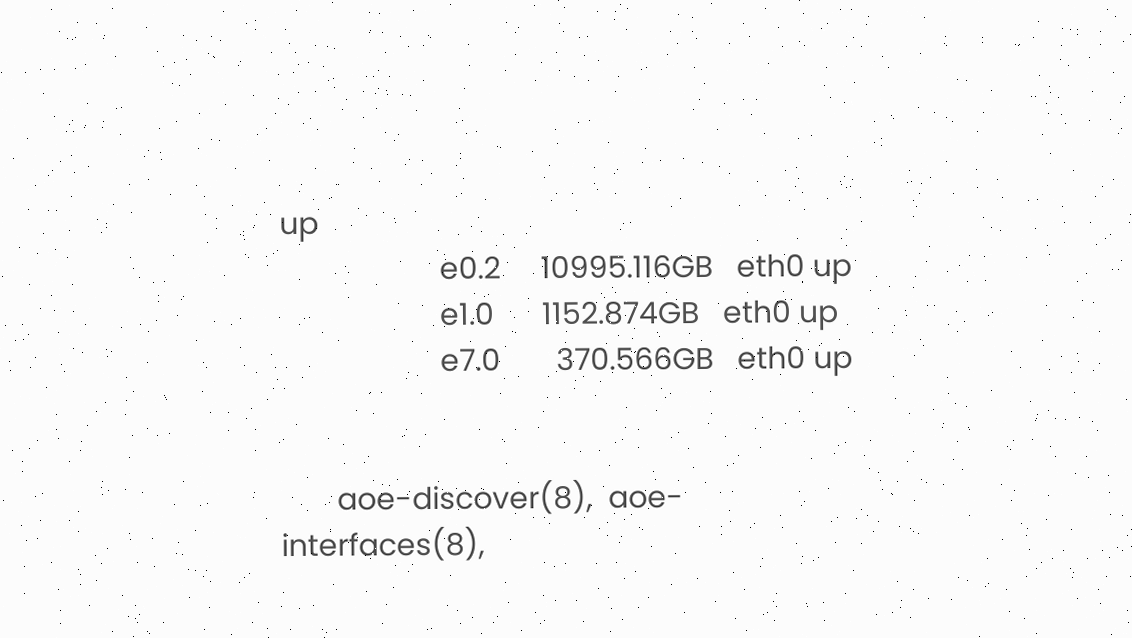up
                    e0.2     10995.116GB   eth0 up
                    e1.0      1152.874GB   eth0 up
                    e7.0       370.566GB   eth0 up


       aoe-discover(8),  aoe-interfaces(8),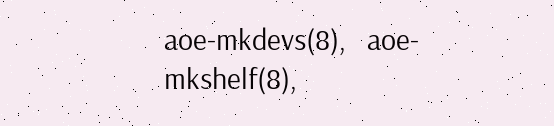aoe-mkdevs(8),   aoe-mkshelf(8),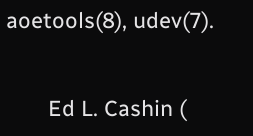aoetools(8), udev(7).


       Ed L. Cashin (